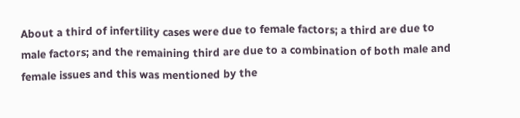About a third of infertility cases were due to female factors; a third are due to male factors; and the remaining third are due to a combination of both male and female issues and this was mentioned by the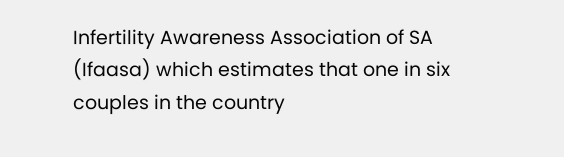Infertility Awareness Association of SA (Ifaasa) which estimates that one in six couples in the country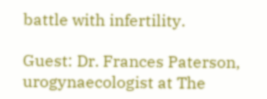battle with infertility.

Guest: Dr. Frances Paterson, urogynaecologist at The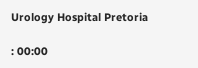Urology Hospital Pretoria

: 00:00